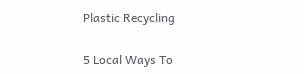Plastic Recycling

5 Local Ways To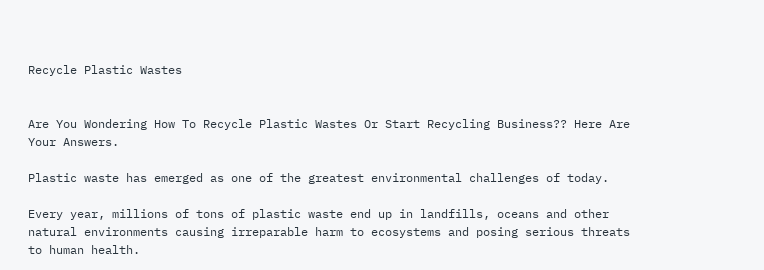Recycle Plastic Wastes


Are You Wondering How To Recycle Plastic Wastes Or Start Recycling Business?? Here Are Your Answers.

Plastic waste has emerged as one of the greatest environmental challenges of today.

Every year, millions of tons of plastic waste end up in landfills, oceans and other natural environments causing irreparable harm to ecosystems and posing serious threats to human health.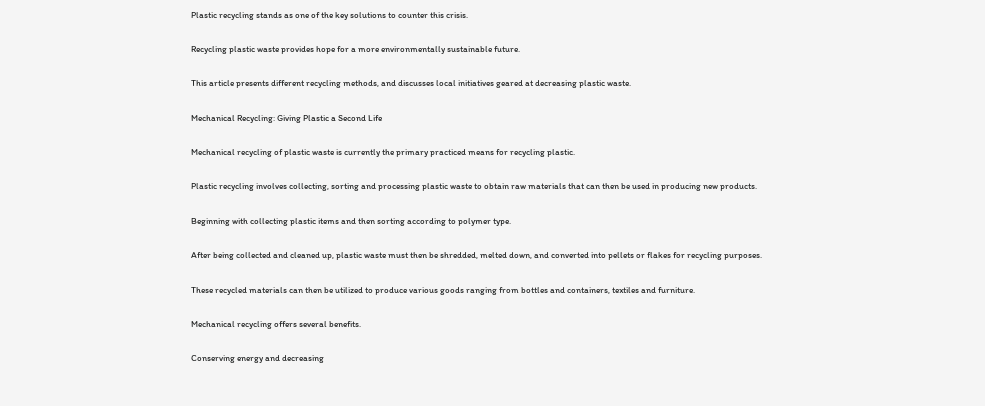Plastic recycling stands as one of the key solutions to counter this crisis.

Recycling plastic waste provides hope for a more environmentally sustainable future.

This article presents different recycling methods, and discusses local initiatives geared at decreasing plastic waste.

Mechanical Recycling: Giving Plastic a Second Life

Mechanical recycling of plastic waste is currently the primary practiced means for recycling plastic.

Plastic recycling involves collecting, sorting and processing plastic waste to obtain raw materials that can then be used in producing new products.

Beginning with collecting plastic items and then sorting according to polymer type.

After being collected and cleaned up, plastic waste must then be shredded, melted down, and converted into pellets or flakes for recycling purposes.

These recycled materials can then be utilized to produce various goods ranging from bottles and containers, textiles and furniture.

Mechanical recycling offers several benefits.

Conserving energy and decreasing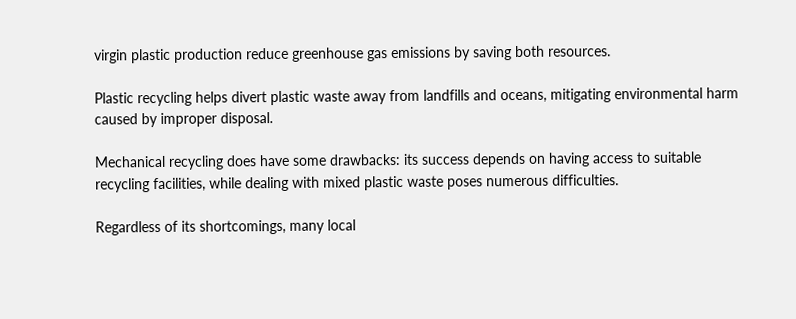virgin plastic production reduce greenhouse gas emissions by saving both resources.

Plastic recycling helps divert plastic waste away from landfills and oceans, mitigating environmental harm caused by improper disposal.

Mechanical recycling does have some drawbacks: its success depends on having access to suitable recycling facilities, while dealing with mixed plastic waste poses numerous difficulties.

Regardless of its shortcomings, many local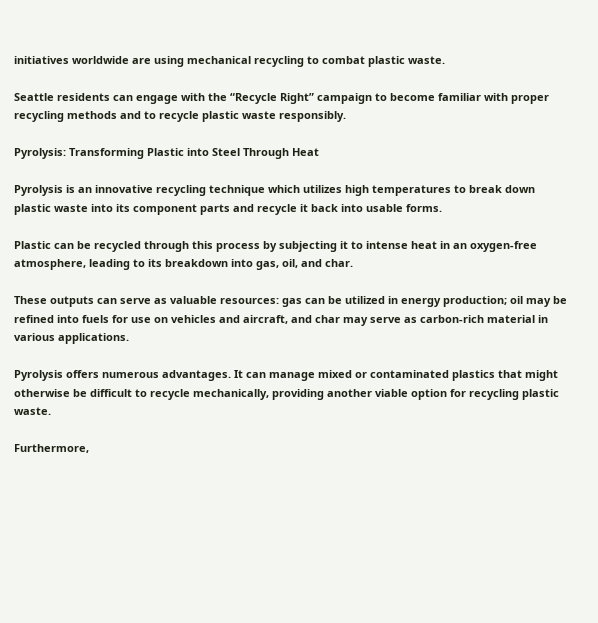initiatives worldwide are using mechanical recycling to combat plastic waste.

Seattle residents can engage with the “Recycle Right” campaign to become familiar with proper recycling methods and to recycle plastic waste responsibly.

Pyrolysis: Transforming Plastic into Steel Through Heat

Pyrolysis is an innovative recycling technique which utilizes high temperatures to break down plastic waste into its component parts and recycle it back into usable forms.

Plastic can be recycled through this process by subjecting it to intense heat in an oxygen-free atmosphere, leading to its breakdown into gas, oil, and char.

These outputs can serve as valuable resources: gas can be utilized in energy production; oil may be refined into fuels for use on vehicles and aircraft, and char may serve as carbon-rich material in various applications.

Pyrolysis offers numerous advantages. It can manage mixed or contaminated plastics that might otherwise be difficult to recycle mechanically, providing another viable option for recycling plastic waste.

Furthermore,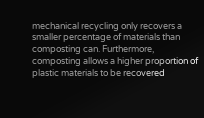mechanical recycling only recovers a smaller percentage of materials than composting can. Furthermore, composting allows a higher proportion of plastic materials to be recovered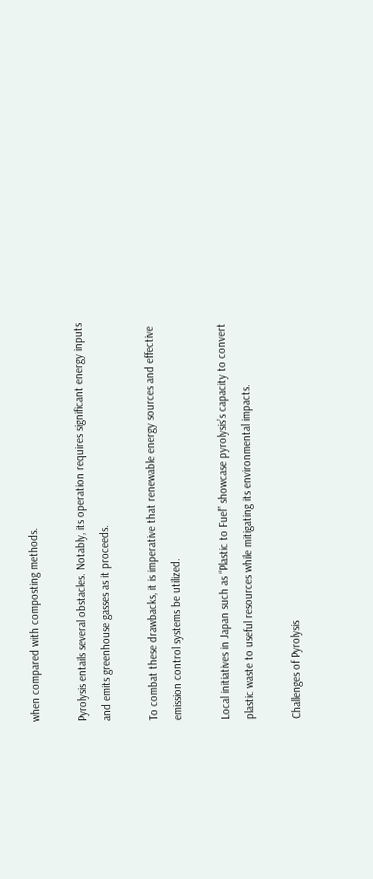when compared with composting methods.

Pyrolysis entails several obstacles. Notably, its operation requires significant energy inputs and emits greenhouse gasses as it proceeds.

To combat these drawbacks, it is imperative that renewable energy sources and effective emission control systems be utilized.

Local initiatives in Japan such as “Plastic to Fuel” showcase pyrolysis’s capacity to convert plastic waste to useful resources while mitigating its environmental impacts.

Challenges of Pyrolysis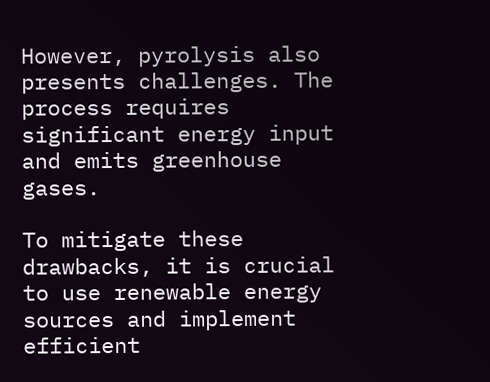However, pyrolysis also presents challenges. The process requires significant energy input and emits greenhouse gases.

To mitigate these drawbacks, it is crucial to use renewable energy sources and implement efficient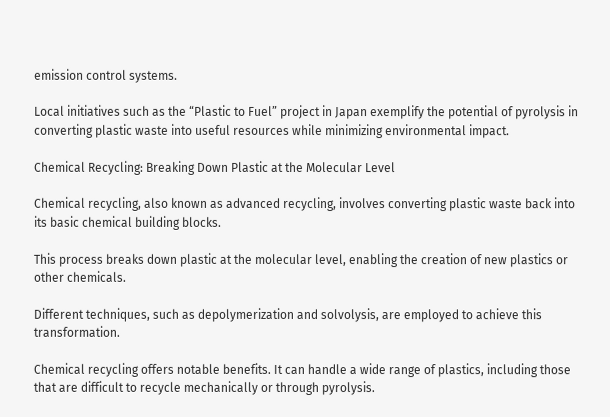emission control systems.

Local initiatives such as the “Plastic to Fuel” project in Japan exemplify the potential of pyrolysis in converting plastic waste into useful resources while minimizing environmental impact.

Chemical Recycling: Breaking Down Plastic at the Molecular Level

Chemical recycling, also known as advanced recycling, involves converting plastic waste back into its basic chemical building blocks.

This process breaks down plastic at the molecular level, enabling the creation of new plastics or other chemicals.

Different techniques, such as depolymerization and solvolysis, are employed to achieve this transformation.

Chemical recycling offers notable benefits. It can handle a wide range of plastics, including those that are difficult to recycle mechanically or through pyrolysis.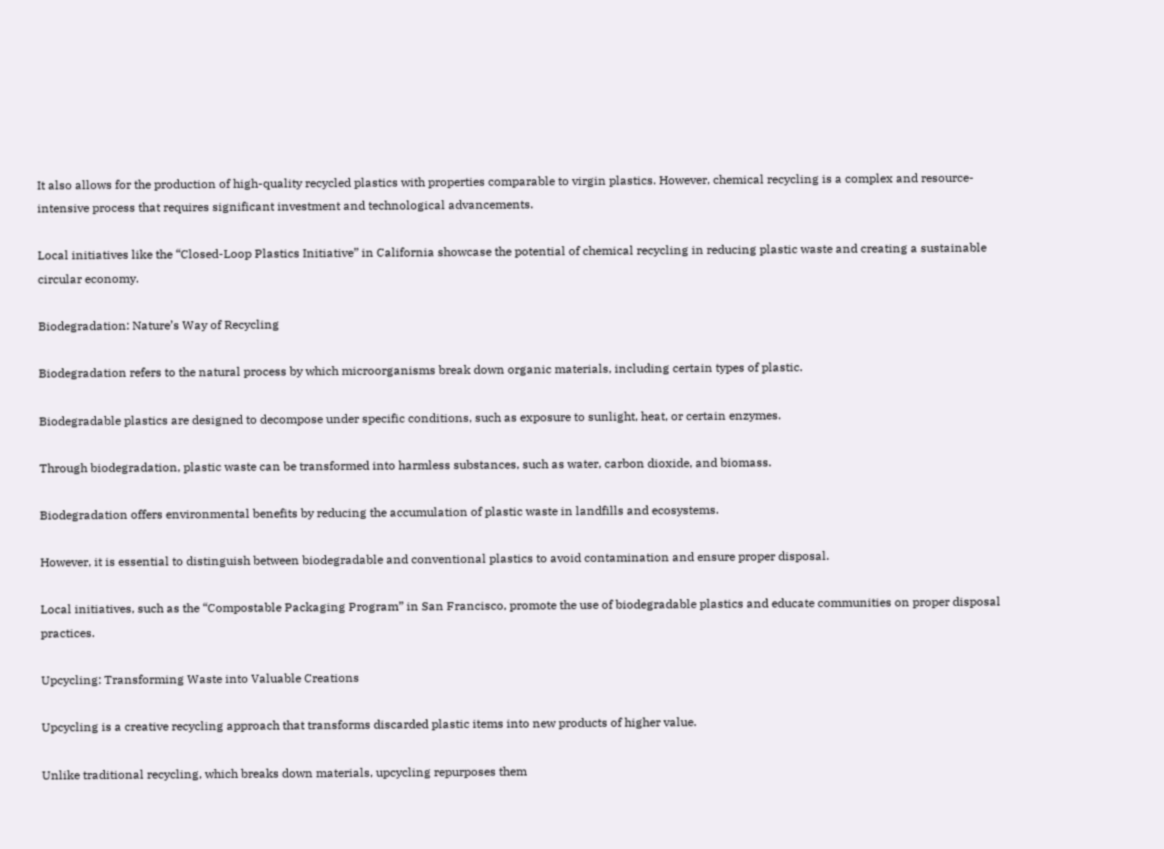It also allows for the production of high-quality recycled plastics with properties comparable to virgin plastics. However, chemical recycling is a complex and resource-intensive process that requires significant investment and technological advancements.

Local initiatives like the “Closed-Loop Plastics Initiative” in California showcase the potential of chemical recycling in reducing plastic waste and creating a sustainable circular economy.

Biodegradation: Nature’s Way of Recycling

Biodegradation refers to the natural process by which microorganisms break down organic materials, including certain types of plastic.

Biodegradable plastics are designed to decompose under specific conditions, such as exposure to sunlight, heat, or certain enzymes.

Through biodegradation, plastic waste can be transformed into harmless substances, such as water, carbon dioxide, and biomass.

Biodegradation offers environmental benefits by reducing the accumulation of plastic waste in landfills and ecosystems.

However, it is essential to distinguish between biodegradable and conventional plastics to avoid contamination and ensure proper disposal.

Local initiatives, such as the “Compostable Packaging Program” in San Francisco, promote the use of biodegradable plastics and educate communities on proper disposal practices.

Upcycling: Transforming Waste into Valuable Creations

Upcycling is a creative recycling approach that transforms discarded plastic items into new products of higher value.

Unlike traditional recycling, which breaks down materials, upcycling repurposes them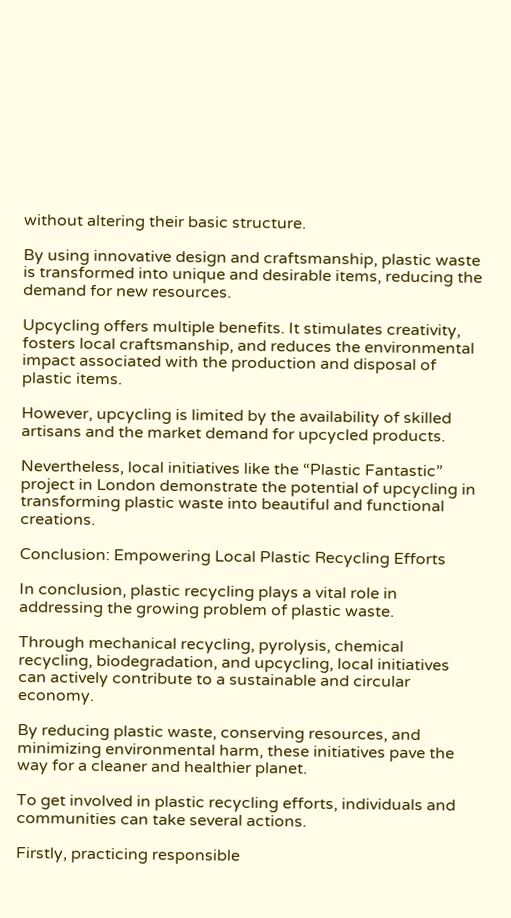without altering their basic structure.

By using innovative design and craftsmanship, plastic waste is transformed into unique and desirable items, reducing the demand for new resources.

Upcycling offers multiple benefits. It stimulates creativity, fosters local craftsmanship, and reduces the environmental impact associated with the production and disposal of plastic items.

However, upcycling is limited by the availability of skilled artisans and the market demand for upcycled products.

Nevertheless, local initiatives like the “Plastic Fantastic” project in London demonstrate the potential of upcycling in transforming plastic waste into beautiful and functional creations.

Conclusion: Empowering Local Plastic Recycling Efforts

In conclusion, plastic recycling plays a vital role in addressing the growing problem of plastic waste.

Through mechanical recycling, pyrolysis, chemical recycling, biodegradation, and upcycling, local initiatives can actively contribute to a sustainable and circular economy.

By reducing plastic waste, conserving resources, and minimizing environmental harm, these initiatives pave the way for a cleaner and healthier planet.

To get involved in plastic recycling efforts, individuals and communities can take several actions.

Firstly, practicing responsible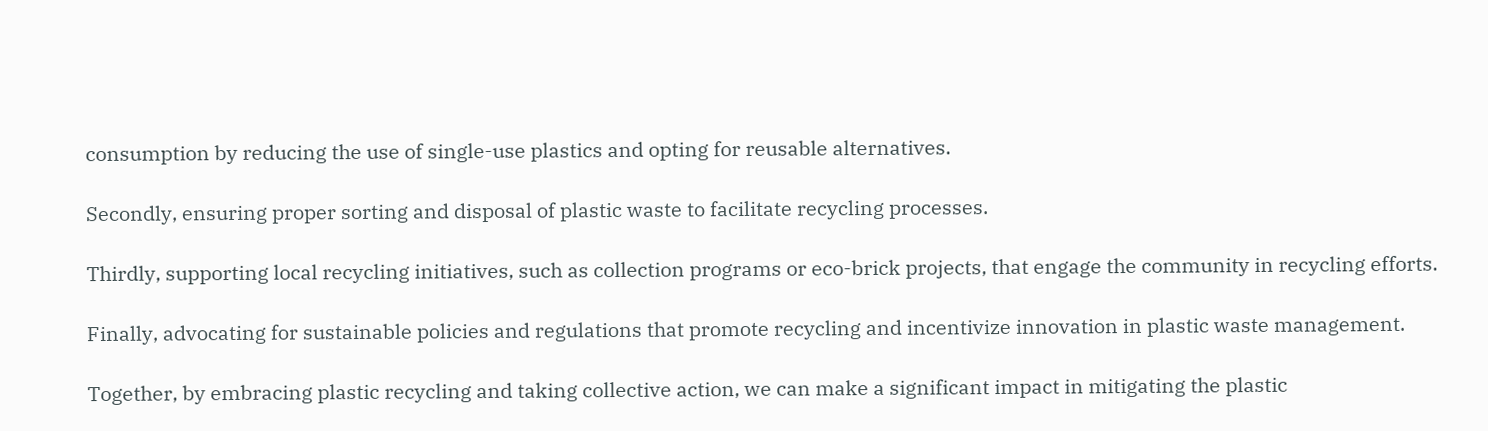consumption by reducing the use of single-use plastics and opting for reusable alternatives.

Secondly, ensuring proper sorting and disposal of plastic waste to facilitate recycling processes.

Thirdly, supporting local recycling initiatives, such as collection programs or eco-brick projects, that engage the community in recycling efforts.

Finally, advocating for sustainable policies and regulations that promote recycling and incentivize innovation in plastic waste management.

Together, by embracing plastic recycling and taking collective action, we can make a significant impact in mitigating the plastic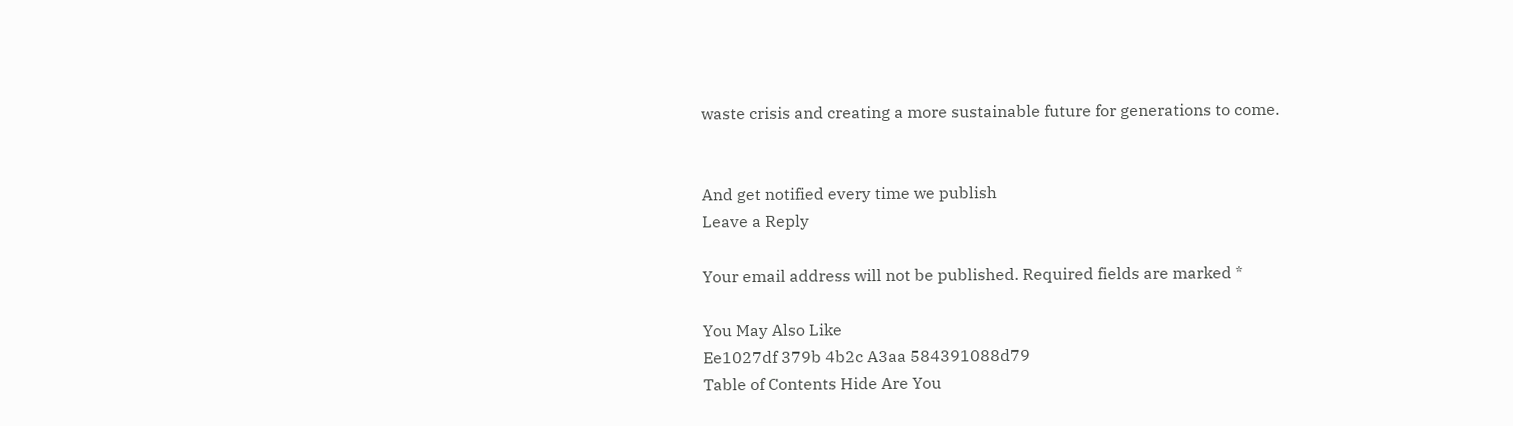waste crisis and creating a more sustainable future for generations to come.


And get notified every time we publish
Leave a Reply

Your email address will not be published. Required fields are marked *

You May Also Like
Ee1027df 379b 4b2c A3aa 584391088d79
Table of Contents Hide Are You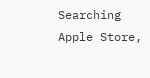Searching Apple Store,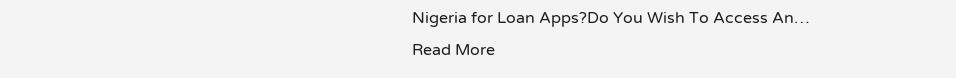Nigeria for Loan Apps?Do You Wish To Access An…
Read More